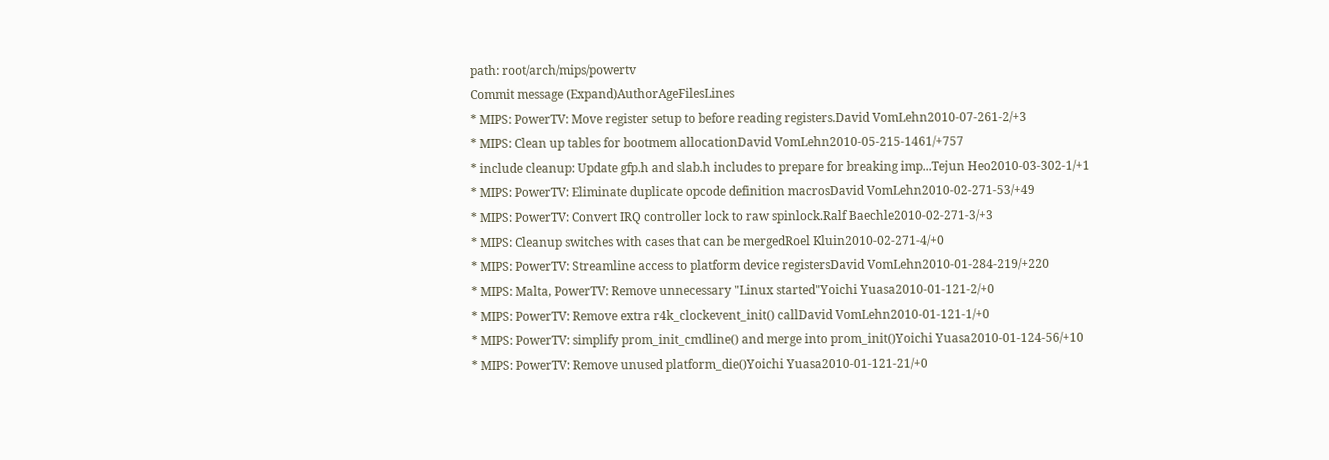path: root/arch/mips/powertv
Commit message (Expand)AuthorAgeFilesLines
* MIPS: PowerTV: Move register setup to before reading registers.David VomLehn2010-07-261-2/+3
* MIPS: Clean up tables for bootmem allocationDavid VomLehn2010-05-215-1461/+757
* include cleanup: Update gfp.h and slab.h includes to prepare for breaking imp...Tejun Heo2010-03-302-1/+1
* MIPS: PowerTV: Eliminate duplicate opcode definition macrosDavid VomLehn2010-02-271-53/+49
* MIPS: PowerTV: Convert IRQ controller lock to raw spinlock.Ralf Baechle2010-02-271-3/+3
* MIPS: Cleanup switches with cases that can be mergedRoel Kluin2010-02-271-4/+0
* MIPS: PowerTV: Streamline access to platform device registersDavid VomLehn2010-01-284-219/+220
* MIPS: Malta, PowerTV: Remove unnecessary "Linux started"Yoichi Yuasa2010-01-121-2/+0
* MIPS: PowerTV: Remove extra r4k_clockevent_init() callDavid VomLehn2010-01-121-1/+0
* MIPS: PowerTV: simplify prom_init_cmdline() and merge into prom_init()Yoichi Yuasa2010-01-124-56/+10
* MIPS: PowerTV: Remove unused platform_die()Yoichi Yuasa2010-01-121-21/+0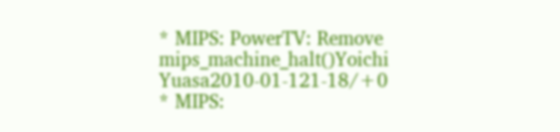* MIPS: PowerTV: Remove mips_machine_halt()Yoichi Yuasa2010-01-121-18/+0
* MIPS: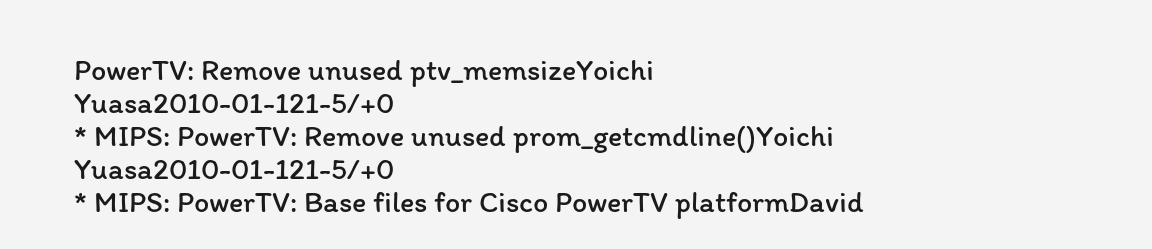PowerTV: Remove unused ptv_memsizeYoichi Yuasa2010-01-121-5/+0
* MIPS: PowerTV: Remove unused prom_getcmdline()Yoichi Yuasa2010-01-121-5/+0
* MIPS: PowerTV: Base files for Cisco PowerTV platformDavid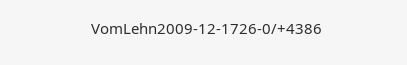VomLehn2009-12-1726-0/+4386